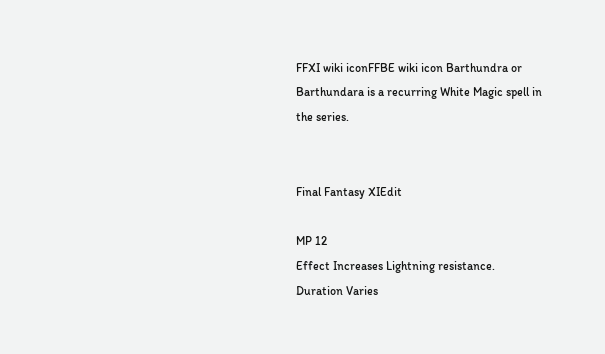FFXI wiki iconFFBE wiki icon Barthundra or Barthundara is a recurring White Magic spell in the series.


Final Fantasy XIEdit

MP 12
Effect Increases Lightning resistance.
Duration Varies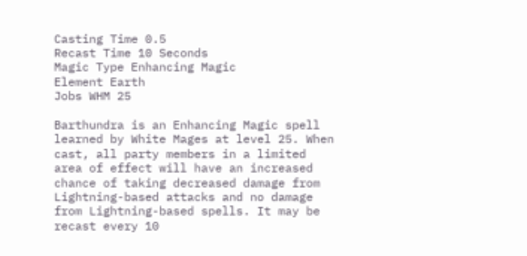Casting Time 0.5
Recast Time 10 Seconds
Magic Type Enhancing Magic
Element Earth
Jobs WHM 25

Barthundra is an Enhancing Magic spell learned by White Mages at level 25. When cast, all party members in a limited area of effect will have an increased chance of taking decreased damage from Lightning-based attacks and no damage from Lightning-based spells. It may be recast every 10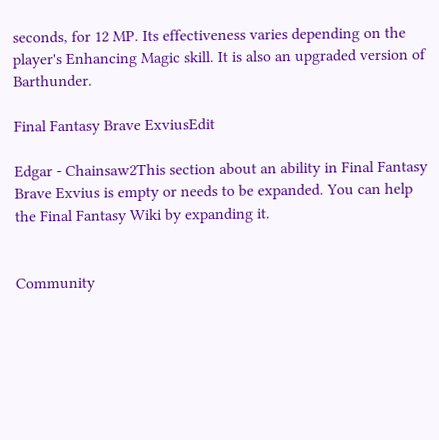seconds, for 12 MP. Its effectiveness varies depending on the player's Enhancing Magic skill. It is also an upgraded version of Barthunder.

Final Fantasy Brave ExviusEdit

Edgar - Chainsaw2This section about an ability in Final Fantasy Brave Exvius is empty or needs to be expanded. You can help the Final Fantasy Wiki by expanding it.


Community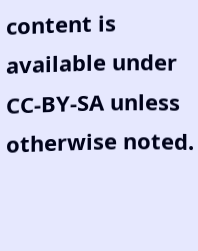content is available under CC-BY-SA unless otherwise noted.